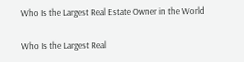Who Is the Largest Real Estate Owner in the World

Who Is the Largest Real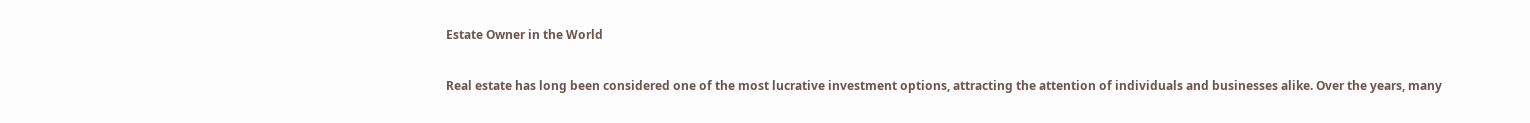Estate Owner in the World

Real estate has long been considered one of the most lucrative investment options, attracting the attention of individuals and businesses alike. Over the years, many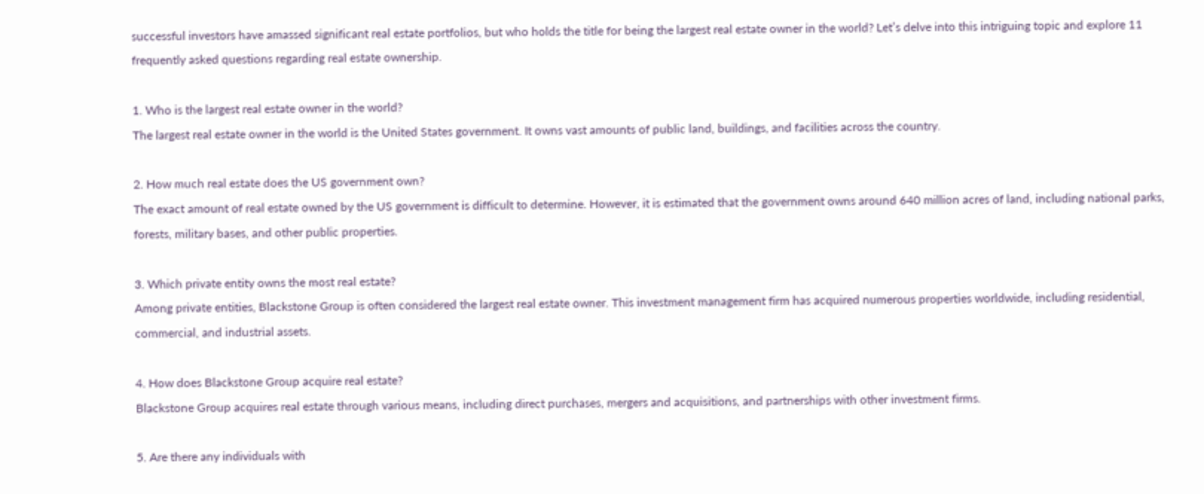successful investors have amassed significant real estate portfolios, but who holds the title for being the largest real estate owner in the world? Let’s delve into this intriguing topic and explore 11 frequently asked questions regarding real estate ownership.

1. Who is the largest real estate owner in the world?
The largest real estate owner in the world is the United States government. It owns vast amounts of public land, buildings, and facilities across the country.

2. How much real estate does the US government own?
The exact amount of real estate owned by the US government is difficult to determine. However, it is estimated that the government owns around 640 million acres of land, including national parks, forests, military bases, and other public properties.

3. Which private entity owns the most real estate?
Among private entities, Blackstone Group is often considered the largest real estate owner. This investment management firm has acquired numerous properties worldwide, including residential, commercial, and industrial assets.

4. How does Blackstone Group acquire real estate?
Blackstone Group acquires real estate through various means, including direct purchases, mergers and acquisitions, and partnerships with other investment firms.

5. Are there any individuals with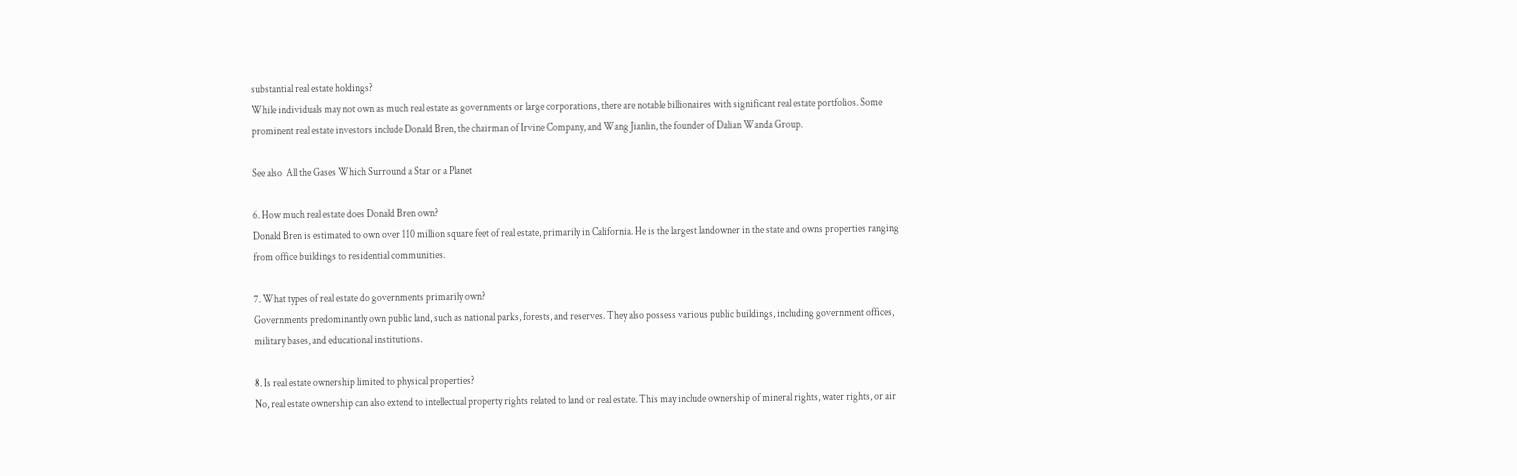substantial real estate holdings?
While individuals may not own as much real estate as governments or large corporations, there are notable billionaires with significant real estate portfolios. Some prominent real estate investors include Donald Bren, the chairman of Irvine Company, and Wang Jianlin, the founder of Dalian Wanda Group.

See also  All the Gases Which Surround a Star or a Planet

6. How much real estate does Donald Bren own?
Donald Bren is estimated to own over 110 million square feet of real estate, primarily in California. He is the largest landowner in the state and owns properties ranging from office buildings to residential communities.

7. What types of real estate do governments primarily own?
Governments predominantly own public land, such as national parks, forests, and reserves. They also possess various public buildings, including government offices, military bases, and educational institutions.

8. Is real estate ownership limited to physical properties?
No, real estate ownership can also extend to intellectual property rights related to land or real estate. This may include ownership of mineral rights, water rights, or air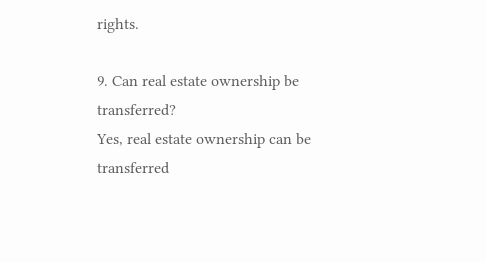rights.

9. Can real estate ownership be transferred?
Yes, real estate ownership can be transferred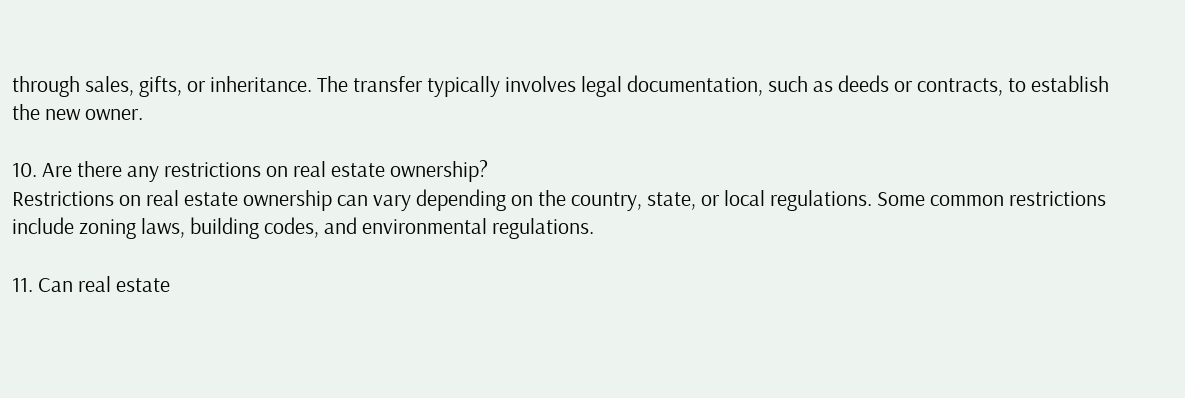through sales, gifts, or inheritance. The transfer typically involves legal documentation, such as deeds or contracts, to establish the new owner.

10. Are there any restrictions on real estate ownership?
Restrictions on real estate ownership can vary depending on the country, state, or local regulations. Some common restrictions include zoning laws, building codes, and environmental regulations.

11. Can real estate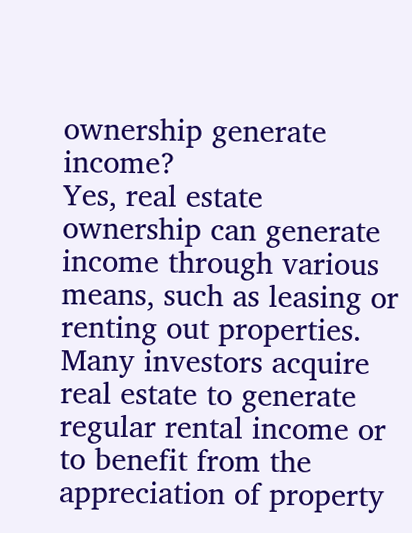ownership generate income?
Yes, real estate ownership can generate income through various means, such as leasing or renting out properties. Many investors acquire real estate to generate regular rental income or to benefit from the appreciation of property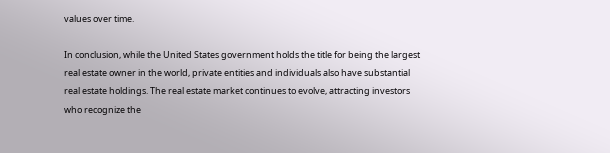values over time.

In conclusion, while the United States government holds the title for being the largest real estate owner in the world, private entities and individuals also have substantial real estate holdings. The real estate market continues to evolve, attracting investors who recognize the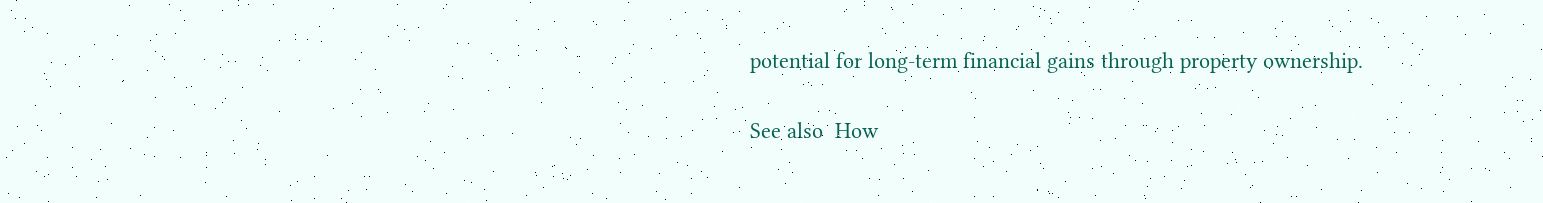potential for long-term financial gains through property ownership.

See also  How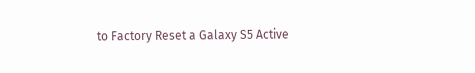to Factory Reset a Galaxy S5 Active